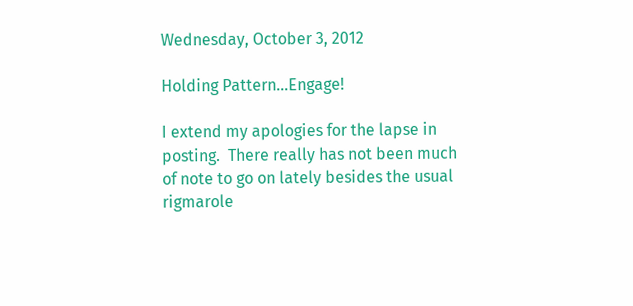Wednesday, October 3, 2012

Holding Pattern…Engage!

I extend my apologies for the lapse in posting.  There really has not been much of note to go on lately besides the usual rigmarole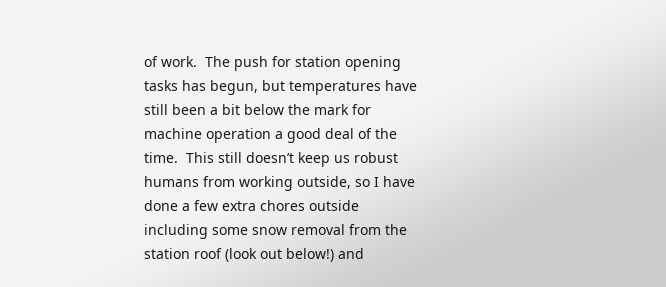of work.  The push for station opening tasks has begun, but temperatures have still been a bit below the mark for machine operation a good deal of the time.  This still doesn’t keep us robust humans from working outside, so I have done a few extra chores outside including some snow removal from the station roof (look out below!) and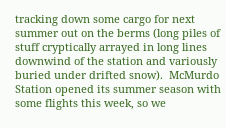tracking down some cargo for next summer out on the berms (long piles of stuff cryptically arrayed in long lines downwind of the station and variously buried under drifted snow).  McMurdo Station opened its summer season with some flights this week, so we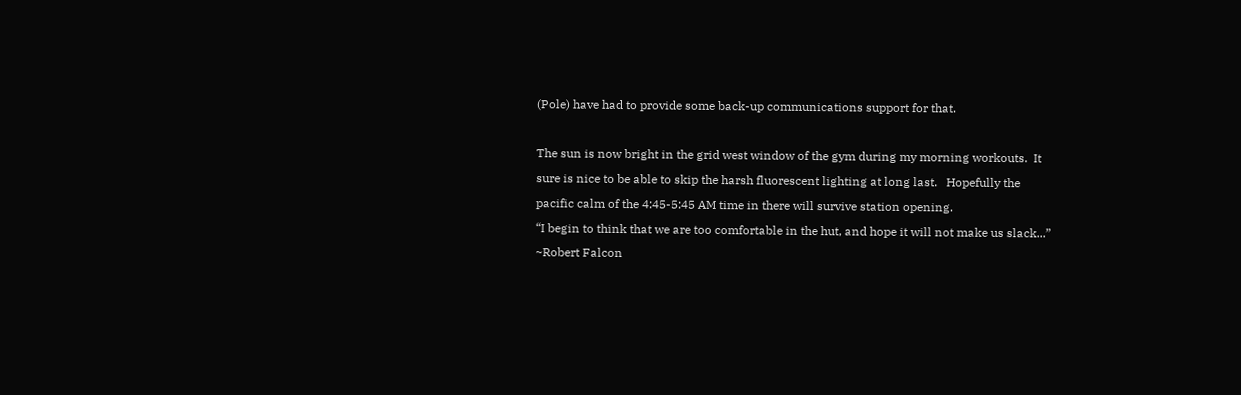(Pole) have had to provide some back-up communications support for that.

The sun is now bright in the grid west window of the gym during my morning workouts.  It sure is nice to be able to skip the harsh fluorescent lighting at long last.   Hopefully the pacific calm of the 4:45-5:45 AM time in there will survive station opening.
“I begin to think that we are too comfortable in the hut, and hope it will not make us slack...”
~Robert Falcon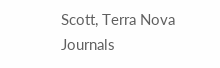Scott, Terra Nova Journals